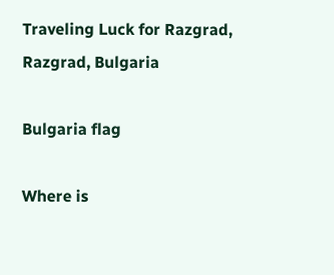Traveling Luck for Razgrad, Razgrad, Bulgaria

Bulgaria flag

Where is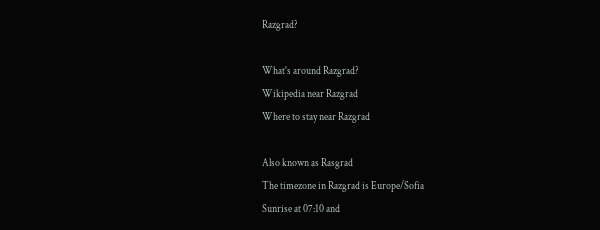Razgrad?

What's around Razgrad?
Wikipedia near Razgrad
Where to stay near Razgrad

Also known as Rasgrad
The timezone in Razgrad is Europe/Sofia
Sunrise at 07:10 and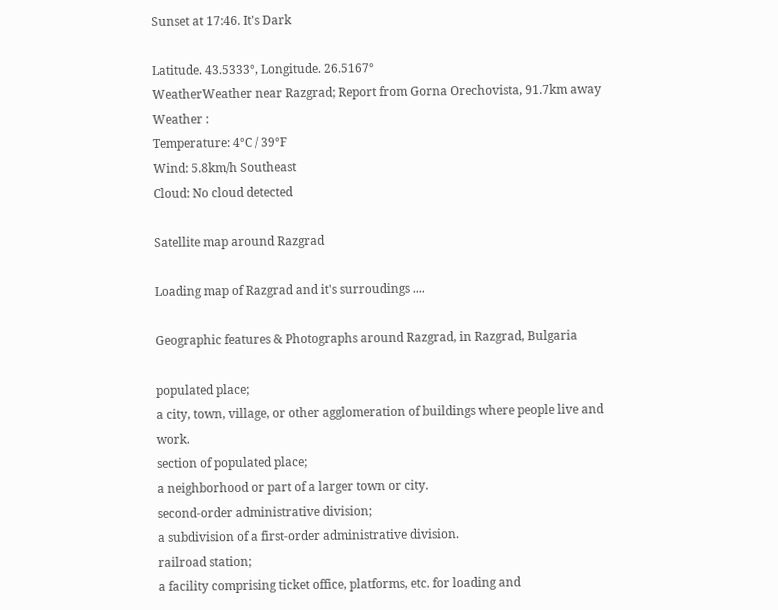Sunset at 17:46. It's Dark

Latitude. 43.5333°, Longitude. 26.5167°
WeatherWeather near Razgrad; Report from Gorna Orechovista, 91.7km away
Weather :
Temperature: 4°C / 39°F
Wind: 5.8km/h Southeast
Cloud: No cloud detected

Satellite map around Razgrad

Loading map of Razgrad and it's surroudings ....

Geographic features & Photographs around Razgrad, in Razgrad, Bulgaria

populated place;
a city, town, village, or other agglomeration of buildings where people live and work.
section of populated place;
a neighborhood or part of a larger town or city.
second-order administrative division;
a subdivision of a first-order administrative division.
railroad station;
a facility comprising ticket office, platforms, etc. for loading and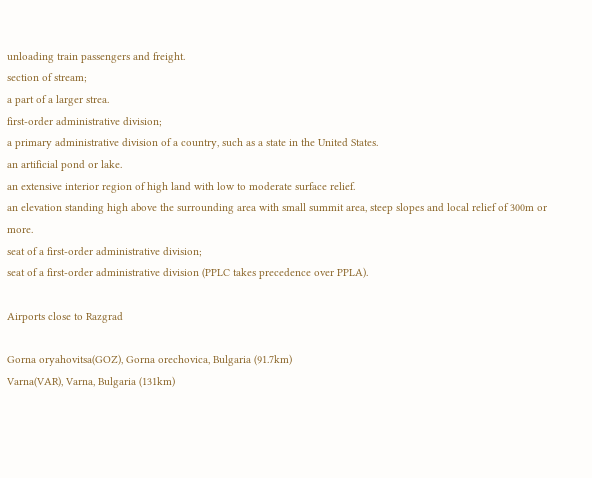unloading train passengers and freight.
section of stream;
a part of a larger strea.
first-order administrative division;
a primary administrative division of a country, such as a state in the United States.
an artificial pond or lake.
an extensive interior region of high land with low to moderate surface relief.
an elevation standing high above the surrounding area with small summit area, steep slopes and local relief of 300m or more.
seat of a first-order administrative division;
seat of a first-order administrative division (PPLC takes precedence over PPLA).

Airports close to Razgrad

Gorna oryahovitsa(GOZ), Gorna orechovica, Bulgaria (91.7km)
Varna(VAR), Varna, Bulgaria (131km)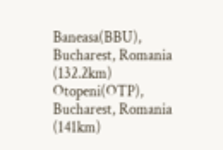Baneasa(BBU), Bucharest, Romania (132.2km)
Otopeni(OTP), Bucharest, Romania (141km)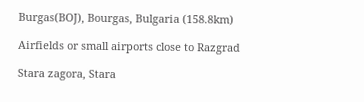Burgas(BOJ), Bourgas, Bulgaria (158.8km)

Airfields or small airports close to Razgrad

Stara zagora, Stara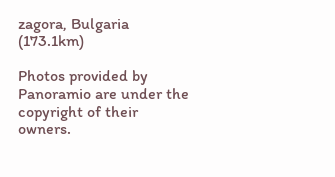zagora, Bulgaria (173.1km)

Photos provided by Panoramio are under the copyright of their owners.